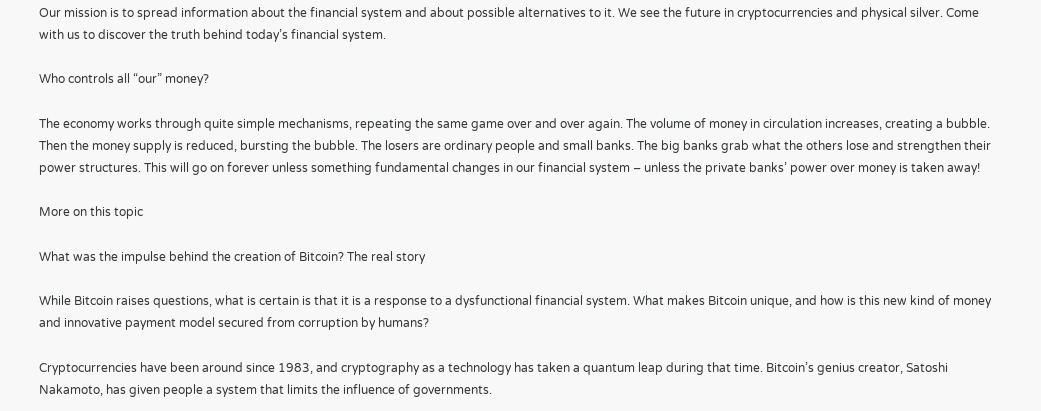Our mission is to spread information about the financial system and about possible alternatives to it. We see the future in cryptocurrencies and physical silver. Come with us to discover the truth behind today’s financial system.

Who controls all “our” money?

The economy works through quite simple mechanisms, repeating the same game over and over again. The volume of money in circulation increases, creating a bubble. Then the money supply is reduced, bursting the bubble. The losers are ordinary people and small banks. The big banks grab what the others lose and strengthen their power structures. This will go on forever unless something fundamental changes in our financial system – unless the private banks’ power over money is taken away!

More on this topic

What was the impulse behind the creation of Bitcoin? The real story

While Bitcoin raises questions, what is certain is that it is a response to a dysfunctional financial system. What makes Bitcoin unique, and how is this new kind of money and innovative payment model secured from corruption by humans?

Cryptocurrencies have been around since 1983, and cryptography as a technology has taken a quantum leap during that time. Bitcoin’s genius creator, Satoshi Nakamoto, has given people a system that limits the influence of governments.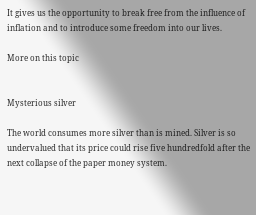It gives us the opportunity to break free from the influence of inflation and to introduce some freedom into our lives.

More on this topic


Mysterious silver

The world consumes more silver than is mined. Silver is so undervalued that its price could rise five hundredfold after the next collapse of the paper money system.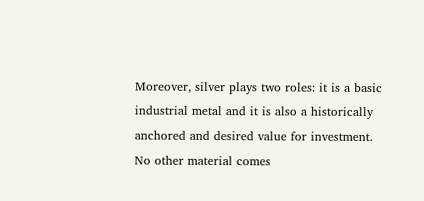Moreover, silver plays two roles: it is a basic industrial metal and it is also a historically anchored and desired value for investment. No other material comes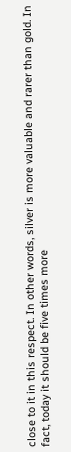close to it in this respect. In other words, silver is more valuable and rarer than gold. In fact, today it should be five times more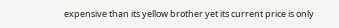expensive than its yellow brother yet its current price is only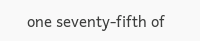one seventy-fifth of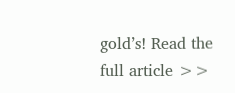gold’s! Read the full article >>